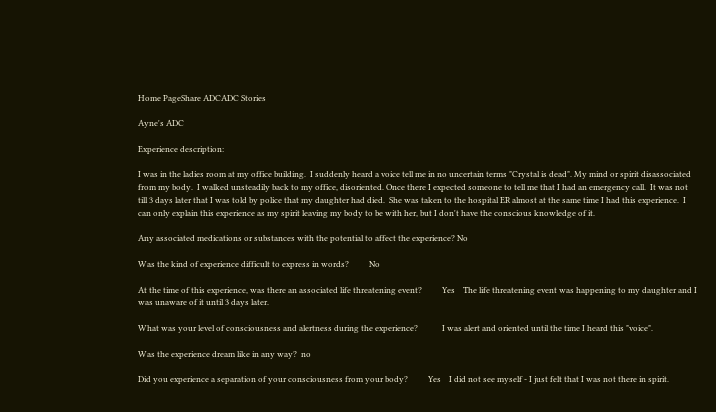Home PageShare ADCADC Stories

Ayne's ADC

Experience description:

I was in the ladies room at my office building.  I suddenly heard a voice tell me in no uncertain terms "Crystal is dead". My mind or spirit disassociated from my body.  I walked unsteadily back to my office, disoriented. Once there I expected someone to tell me that I had an emergency call.  It was not till 3 days later that I was told by police that my daughter had died.  She was taken to the hospital ER almost at the same time I had this experience.  I can only explain this experience as my spirit leaving my body to be with her, but I don't have the conscious knowledge of it.

Any associated medications or substances with the potential to affect the experience? No

Was the kind of experience difficult to express in words?          No

At the time of this experience, was there an associated life threatening event?          Yes    The life threatening event was happening to my daughter and I was unaware of it until 3 days later.

What was your level of consciousness and alertness during the experience?            I was alert and oriented until the time I heard this "voice".

Was the experience dream like in any way?  no

Did you experience a separation of your consciousness from your body?          Yes    I did not see myself - I just felt that I was not there in spirit.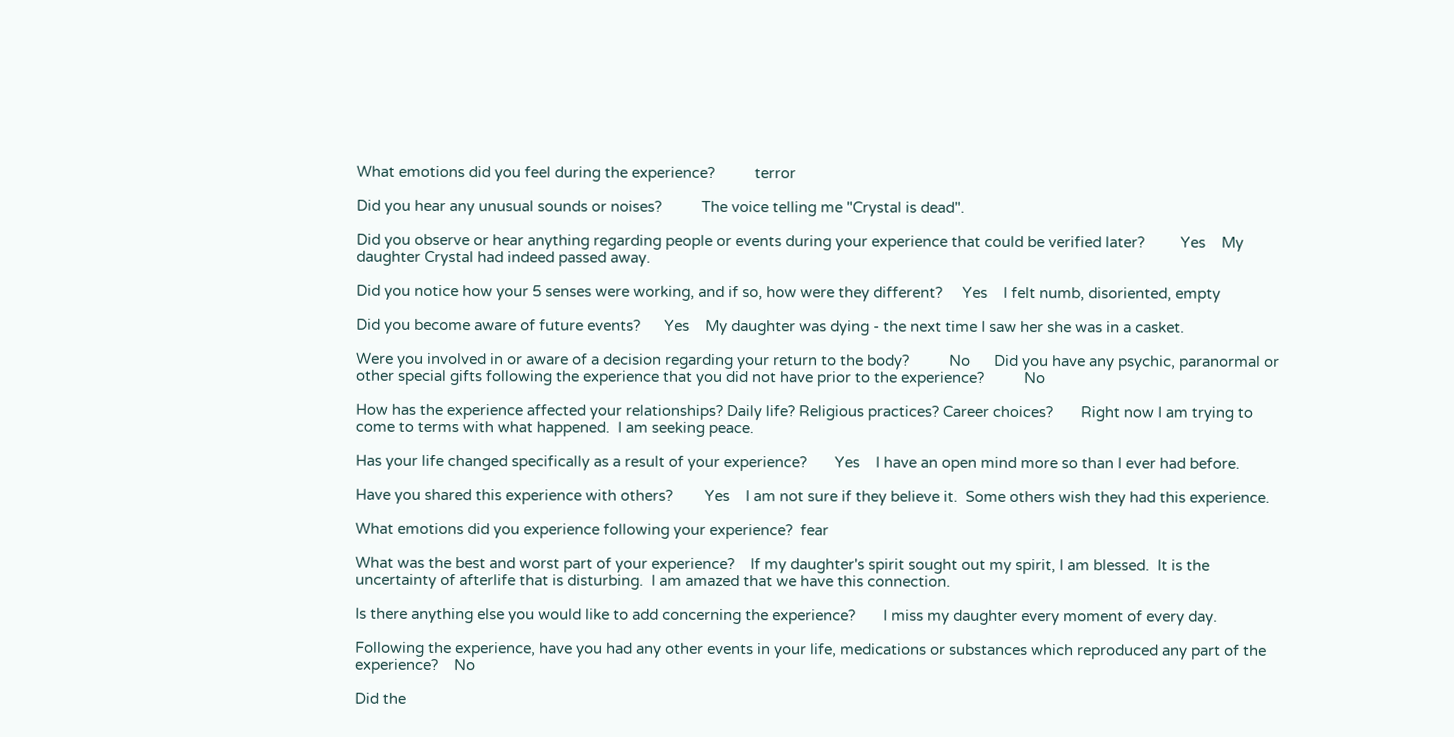What emotions did you feel during the experience?          terror

Did you hear any unusual sounds or noises?          The voice telling me "Crystal is dead".

Did you observe or hear anything regarding people or events during your experience that could be verified later?         Yes    My daughter Crystal had indeed passed away.

Did you notice how your 5 senses were working, and if so, how were they different?     Yes    I felt numb, disoriented, empty

Did you become aware of future events?      Yes    My daughter was dying - the next time I saw her she was in a casket.

Were you involved in or aware of a decision regarding your return to the body?          No      Did you have any psychic, paranormal or other special gifts following the experience that you did not have prior to the experience?          No

How has the experience affected your relationships? Daily life? Religious practices? Career choices?       Right now I am trying to come to terms with what happened.  I am seeking peace.

Has your life changed specifically as a result of your experience?       Yes    I have an open mind more so than I ever had before.

Have you shared this experience with others?        Yes    I am not sure if they believe it.  Some others wish they had this experience.

What emotions did you experience following your experience?  fear

What was the best and worst part of your experience?    If my daughter's spirit sought out my spirit, I am blessed.  It is the uncertainty of afterlife that is disturbing.  I am amazed that we have this connection.

Is there anything else you would like to add concerning the experience?       I miss my daughter every moment of every day.

Following the experience, have you had any other events in your life, medications or substances which reproduced any part of the experience?    No

Did the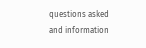questions asked and information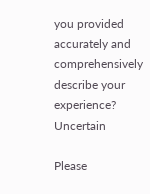you provided accurately and comprehensively describe your experience?           Uncertain

Please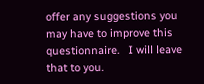offer any suggestions you may have to improve this questionnaire.   I will leave that to you.